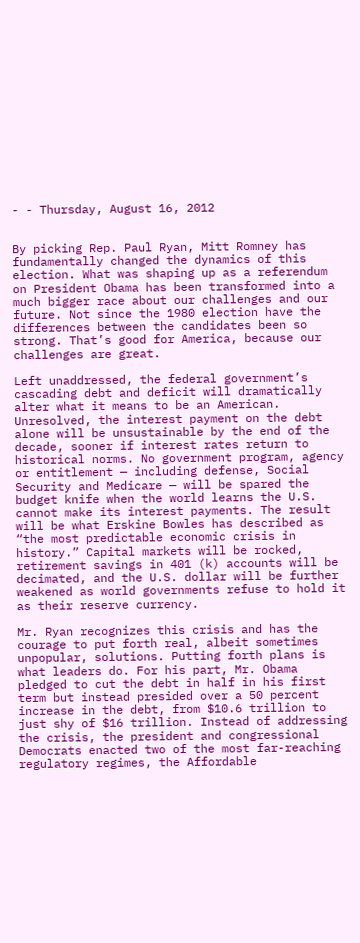- - Thursday, August 16, 2012


By picking Rep. Paul Ryan, Mitt Romney has fundamentally changed the dynamics of this election. What was shaping up as a referendum on President Obama has been transformed into a much bigger race about our challenges and our future. Not since the 1980 election have the differences between the candidates been so strong. That’s good for America, because our challenges are great.

Left unaddressed, the federal government’s cascading debt and deficit will dramatically alter what it means to be an American. Unresolved, the interest payment on the debt alone will be unsustainable by the end of the decade, sooner if interest rates return to historical norms. No government program, agency or entitlement — including defense, Social Security and Medicare — will be spared the budget knife when the world learns the U.S. cannot make its interest payments. The result will be what Erskine Bowles has described as “the most predictable economic crisis in history.” Capital markets will be rocked, retirement savings in 401 (k) accounts will be decimated, and the U.S. dollar will be further weakened as world governments refuse to hold it as their reserve currency.

Mr. Ryan recognizes this crisis and has the courage to put forth real, albeit sometimes unpopular, solutions. Putting forth plans is what leaders do. For his part, Mr. Obama pledged to cut the debt in half in his first term but instead presided over a 50 percent increase in the debt, from $10.6 trillion to just shy of $16 trillion. Instead of addressing the crisis, the president and congressional Democrats enacted two of the most far-reaching regulatory regimes, the Affordable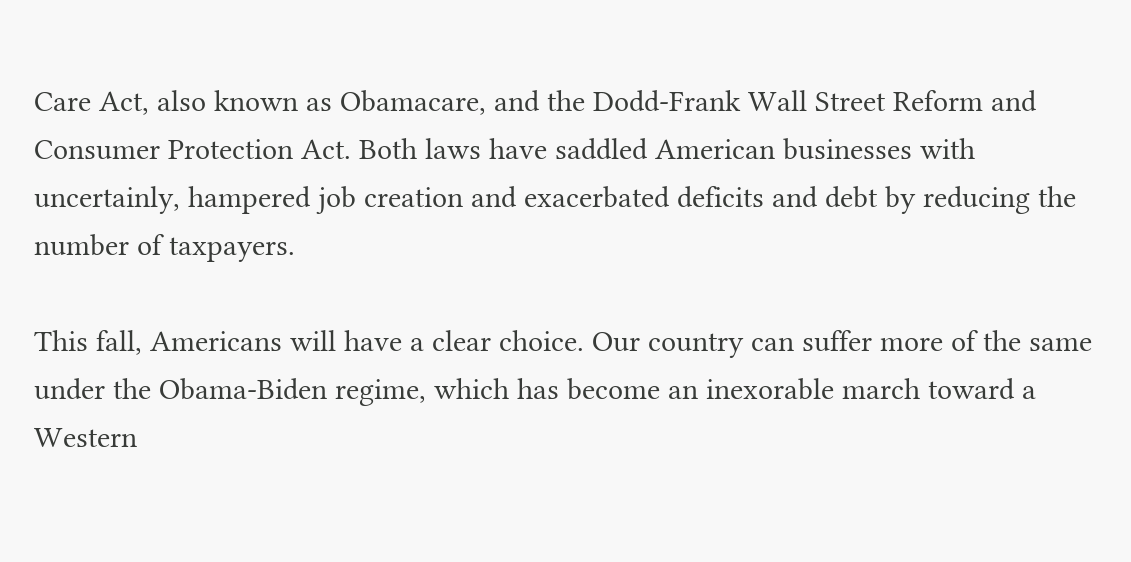Care Act, also known as Obamacare, and the Dodd-Frank Wall Street Reform and Consumer Protection Act. Both laws have saddled American businesses with uncertainly, hampered job creation and exacerbated deficits and debt by reducing the number of taxpayers.

This fall, Americans will have a clear choice. Our country can suffer more of the same under the Obama-Biden regime, which has become an inexorable march toward a Western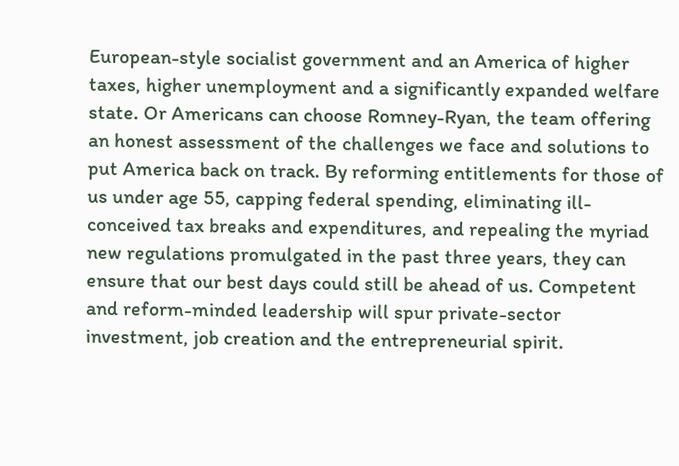European-style socialist government and an America of higher taxes, higher unemployment and a significantly expanded welfare state. Or Americans can choose Romney-Ryan, the team offering an honest assessment of the challenges we face and solutions to put America back on track. By reforming entitlements for those of us under age 55, capping federal spending, eliminating ill-conceived tax breaks and expenditures, and repealing the myriad new regulations promulgated in the past three years, they can ensure that our best days could still be ahead of us. Competent and reform-minded leadership will spur private-sector investment, job creation and the entrepreneurial spirit.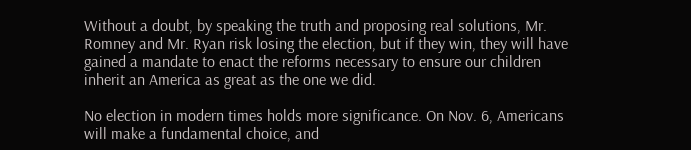Without a doubt, by speaking the truth and proposing real solutions, Mr. Romney and Mr. Ryan risk losing the election, but if they win, they will have gained a mandate to enact the reforms necessary to ensure our children inherit an America as great as the one we did.

No election in modern times holds more significance. On Nov. 6, Americans will make a fundamental choice, and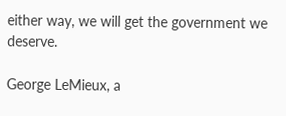either way, we will get the government we deserve.

George LeMieux, a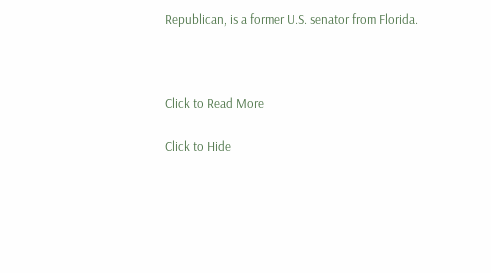Republican, is a former U.S. senator from Florida.



Click to Read More

Click to Hide